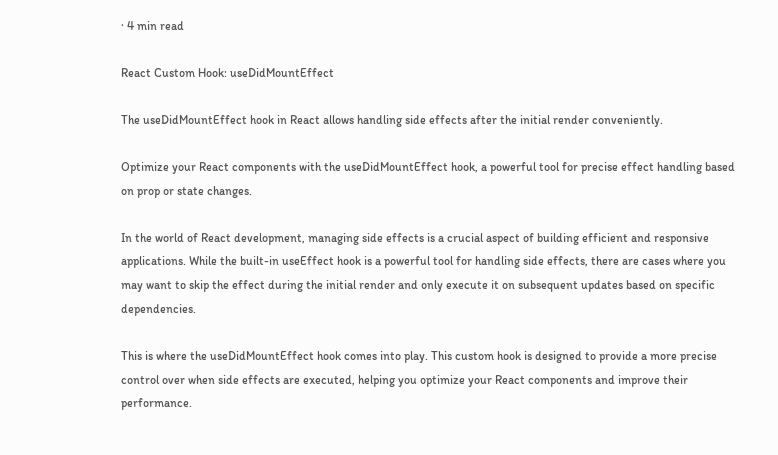· 4 min read

React Custom Hook: useDidMountEffect

The useDidMountEffect hook in React allows handling side effects after the initial render conveniently.

Optimize your React components with the useDidMountEffect hook, a powerful tool for precise effect handling based on prop or state changes.

In the world of React development, managing side effects is a crucial aspect of building efficient and responsive applications. While the built-in useEffect hook is a powerful tool for handling side effects, there are cases where you may want to skip the effect during the initial render and only execute it on subsequent updates based on specific dependencies.

This is where the useDidMountEffect hook comes into play. This custom hook is designed to provide a more precise control over when side effects are executed, helping you optimize your React components and improve their performance.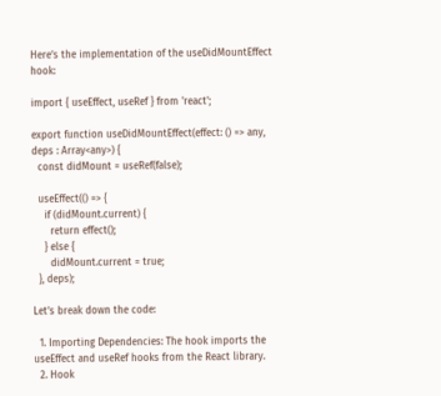Here’s the implementation of the useDidMountEffect hook:

import { useEffect, useRef } from 'react';

export function useDidMountEffect(effect: () => any, deps : Array<any>) {
  const didMount = useRef(false);

  useEffect(() => {
    if (didMount.current) {
      return effect();
    } else {
      didMount.current = true;
  }, deps);

Let’s break down the code:

  1. Importing Dependencies: The hook imports the useEffect and useRef hooks from the React library.
  2. Hook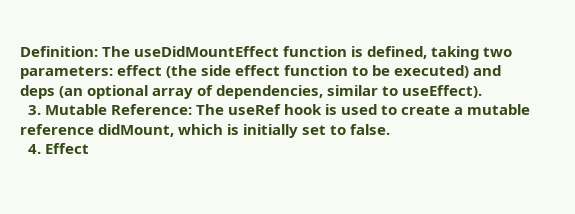Definition: The useDidMountEffect function is defined, taking two parameters: effect (the side effect function to be executed) and deps (an optional array of dependencies, similar to useEffect).
  3. Mutable Reference: The useRef hook is used to create a mutable reference didMount, which is initially set to false.
  4. Effect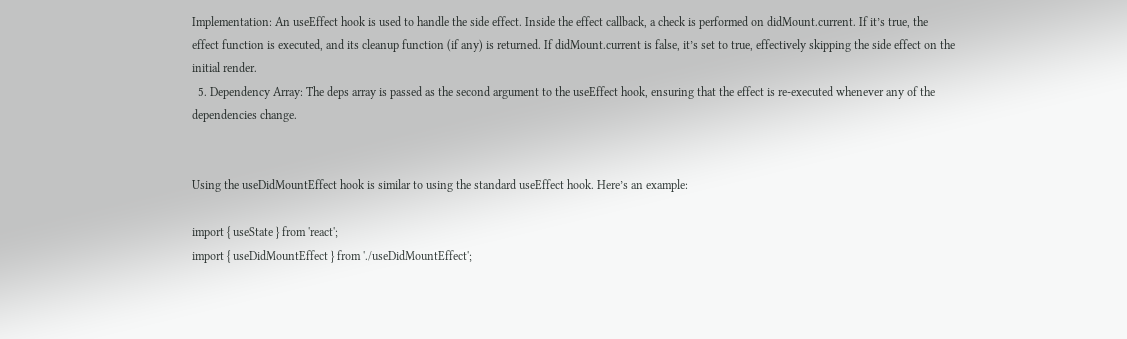Implementation: An useEffect hook is used to handle the side effect. Inside the effect callback, a check is performed on didMount.current. If it’s true, the effect function is executed, and its cleanup function (if any) is returned. If didMount.current is false, it’s set to true, effectively skipping the side effect on the initial render.
  5. Dependency Array: The deps array is passed as the second argument to the useEffect hook, ensuring that the effect is re-executed whenever any of the dependencies change.


Using the useDidMountEffect hook is similar to using the standard useEffect hook. Here’s an example:

import { useState } from 'react';
import { useDidMountEffect } from './useDidMountEffect';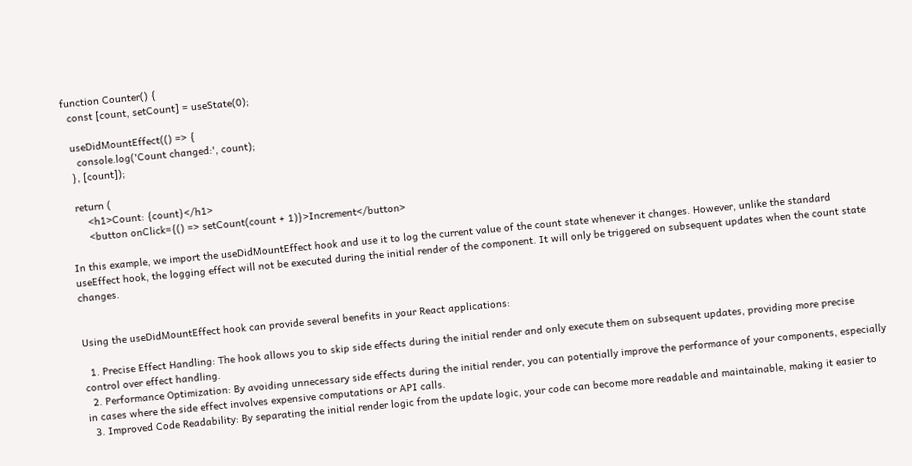function Counter() {
  const [count, setCount] = useState(0);

  useDidMountEffect(() => {
    console.log('Count changed:', count);
  }, [count]);

  return (
      <h1>Count: {count}</h1>
      <button onClick={() => setCount(count + 1)}>Increment</button>

In this example, we import the useDidMountEffect hook and use it to log the current value of the count state whenever it changes. However, unlike the standard useEffect hook, the logging effect will not be executed during the initial render of the component. It will only be triggered on subsequent updates when the count state changes.


Using the useDidMountEffect hook can provide several benefits in your React applications:

  1. Precise Effect Handling: The hook allows you to skip side effects during the initial render and only execute them on subsequent updates, providing more precise control over effect handling.
  2. Performance Optimization: By avoiding unnecessary side effects during the initial render, you can potentially improve the performance of your components, especially in cases where the side effect involves expensive computations or API calls.
  3. Improved Code Readability: By separating the initial render logic from the update logic, your code can become more readable and maintainable, making it easier to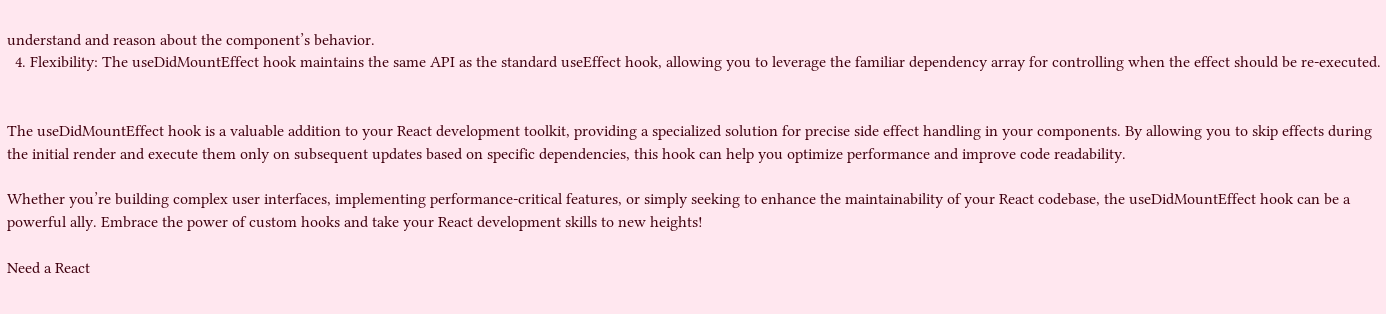understand and reason about the component’s behavior.
  4. Flexibility: The useDidMountEffect hook maintains the same API as the standard useEffect hook, allowing you to leverage the familiar dependency array for controlling when the effect should be re-executed.


The useDidMountEffect hook is a valuable addition to your React development toolkit, providing a specialized solution for precise side effect handling in your components. By allowing you to skip effects during the initial render and execute them only on subsequent updates based on specific dependencies, this hook can help you optimize performance and improve code readability.

Whether you’re building complex user interfaces, implementing performance-critical features, or simply seeking to enhance the maintainability of your React codebase, the useDidMountEffect hook can be a powerful ally. Embrace the power of custom hooks and take your React development skills to new heights!

Need a React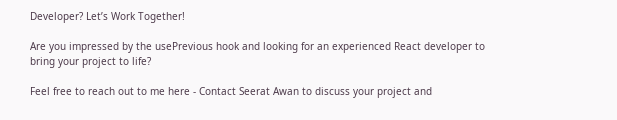Developer? Let’s Work Together!

Are you impressed by the usePrevious hook and looking for an experienced React developer to bring your project to life?

Feel free to reach out to me here - Contact Seerat Awan to discuss your project and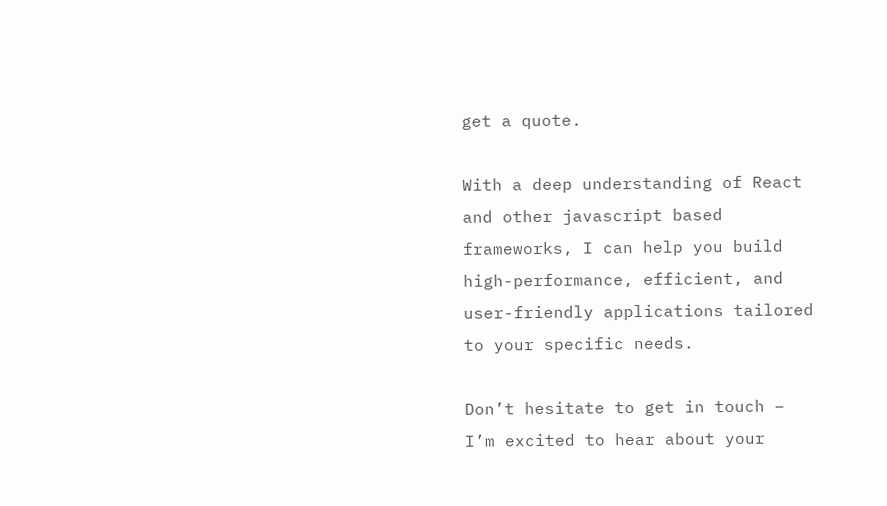get a quote.

With a deep understanding of React and other javascript based frameworks, I can help you build high-performance, efficient, and user-friendly applications tailored to your specific needs.

Don’t hesitate to get in touch – I’m excited to hear about your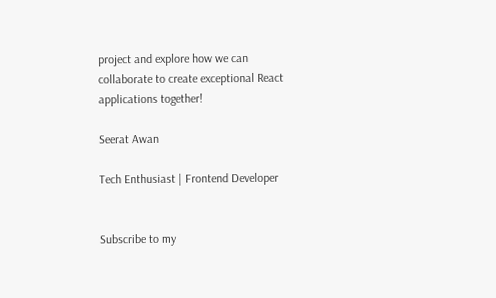project and explore how we can collaborate to create exceptional React applications together!

Seerat Awan

Tech Enthusiast | Frontend Developer


Subscribe to my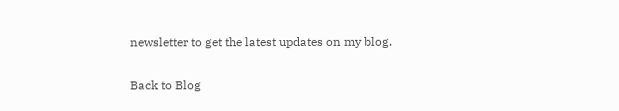newsletter to get the latest updates on my blog.

Back to Blog